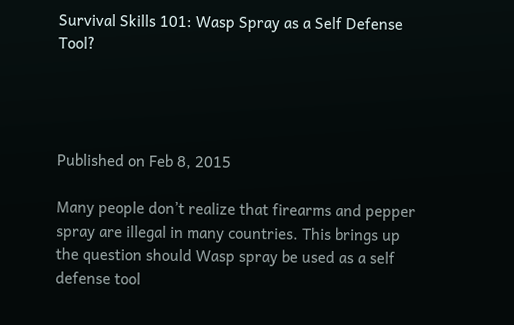Survival Skills 101: Wasp Spray as a Self Defense Tool?




Published on Feb 8, 2015

Many people don’t realize that firearms and pepper spray are illegal in many countries. This brings up the question should Wasp spray be used as a self defense tool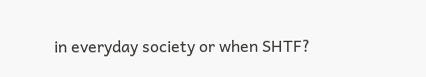in everyday society or when SHTF?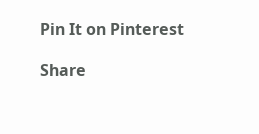Pin It on Pinterest

Share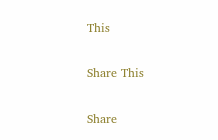This

Share This

Share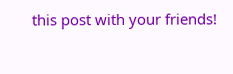this post with your friends!